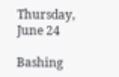Thursday, June 24

Bashing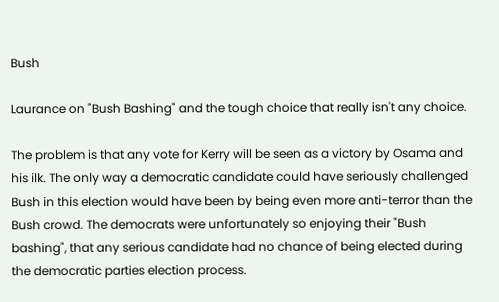Bush

Laurance on "Bush Bashing" and the tough choice that really isn't any choice.

The problem is that any vote for Kerry will be seen as a victory by Osama and his ilk. The only way a democratic candidate could have seriously challenged Bush in this election would have been by being even more anti-terror than the Bush crowd. The democrats were unfortunately so enjoying their "Bush bashing", that any serious candidate had no chance of being elected during the democratic parties election process.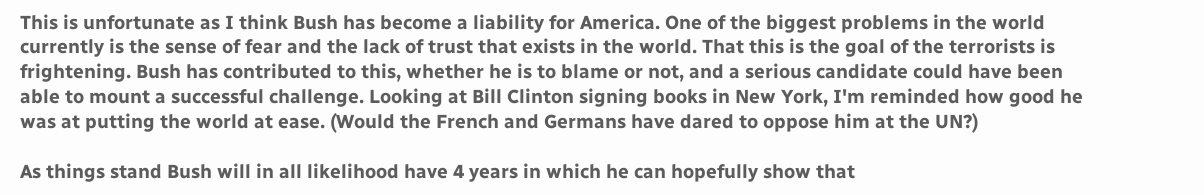This is unfortunate as I think Bush has become a liability for America. One of the biggest problems in the world currently is the sense of fear and the lack of trust that exists in the world. That this is the goal of the terrorists is frightening. Bush has contributed to this, whether he is to blame or not, and a serious candidate could have been able to mount a successful challenge. Looking at Bill Clinton signing books in New York, I'm reminded how good he was at putting the world at ease. (Would the French and Germans have dared to oppose him at the UN?)

As things stand Bush will in all likelihood have 4 years in which he can hopefully show that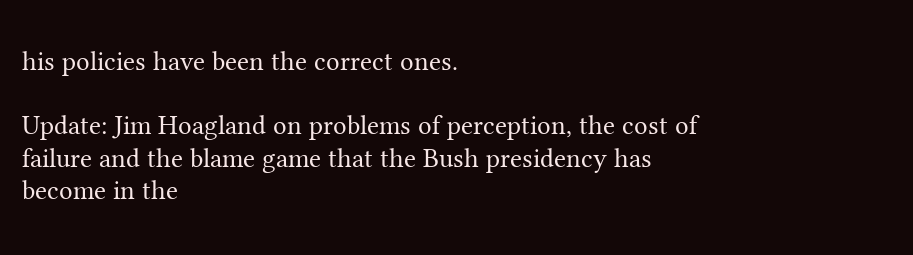his policies have been the correct ones.

Update: Jim Hoagland on problems of perception, the cost of failure and the blame game that the Bush presidency has become in the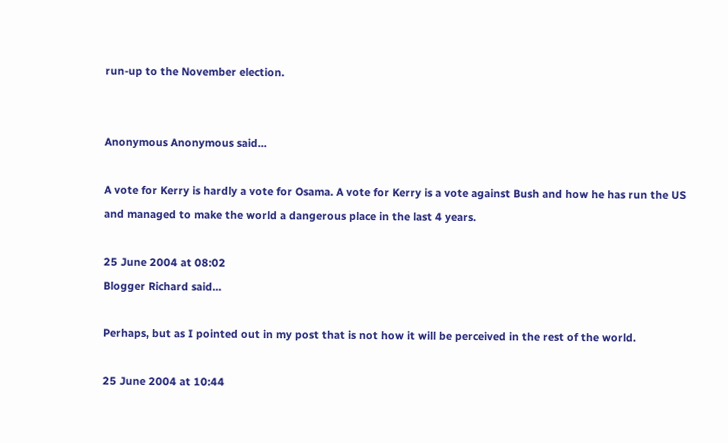run-up to the November election.


Anonymous Anonymous said...

A vote for Kerry is hardly a vote for Osama. A vote for Kerry is a vote against Bush and how he has run the US and managed to make the world a dangerous place in the last 4 years.

25 June 2004 at 08:02
Blogger Richard said...

Perhaps, but as I pointed out in my post that is not how it will be perceived in the rest of the world.

25 June 2004 at 10:44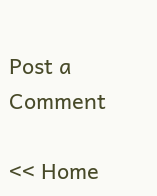Post a Comment

<< Home